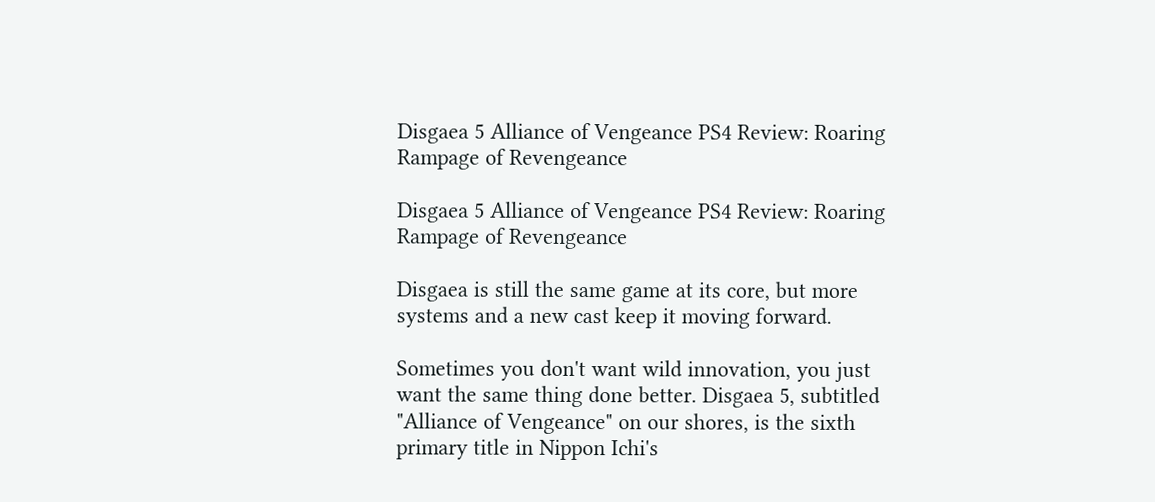Disgaea 5 Alliance of Vengeance PS4 Review: Roaring Rampage of Revengeance

Disgaea 5 Alliance of Vengeance PS4 Review: Roaring Rampage of Revengeance

Disgaea is still the same game at its core, but more systems and a new cast keep it moving forward.

Sometimes you don't want wild innovation, you just want the same thing done better. Disgaea 5, subtitled "Alliance of Vengeance" on our shores, is the sixth primary title in Nippon Ichi's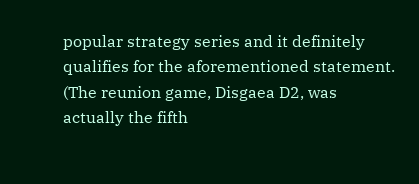popular strategy series and it definitely qualifies for the aforementioned statement. (The reunion game, Disgaea D2, was actually the fifth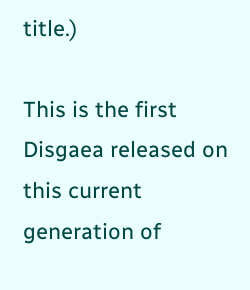title.)

This is the first Disgaea released on this current generation of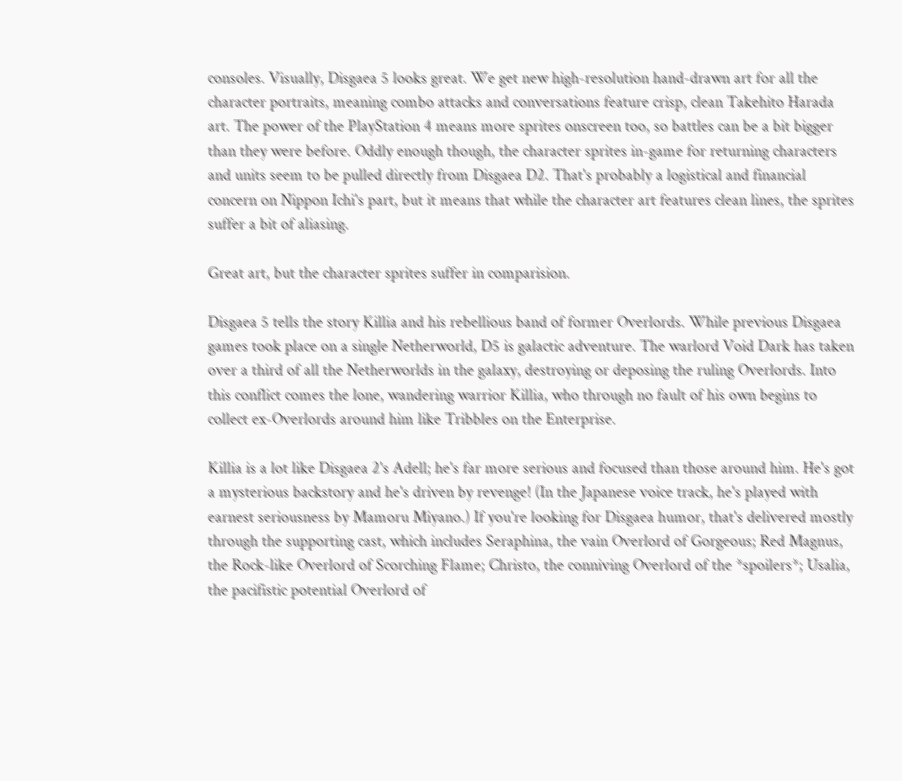consoles. Visually, Disgaea 5 looks great. We get new high-resolution hand-drawn art for all the character portraits, meaning combo attacks and conversations feature crisp, clean Takehito Harada art. The power of the PlayStation 4 means more sprites onscreen too, so battles can be a bit bigger than they were before. Oddly enough though, the character sprites in-game for returning characters and units seem to be pulled directly from Disgaea D2. That's probably a logistical and financial concern on Nippon Ichi's part, but it means that while the character art features clean lines, the sprites suffer a bit of aliasing.

Great art, but the character sprites suffer in comparision.

Disgaea 5 tells the story Killia and his rebellious band of former Overlords. While previous Disgaea games took place on a single Netherworld, D5 is galactic adventure. The warlord Void Dark has taken over a third of all the Netherworlds in the galaxy, destroying or deposing the ruling Overlords. Into this conflict comes the lone, wandering warrior Killia, who through no fault of his own begins to collect ex-Overlords around him like Tribbles on the Enterprise.

Killia is a lot like Disgaea 2's Adell; he's far more serious and focused than those around him. He's got a mysterious backstory and he's driven by revenge! (In the Japanese voice track, he's played with earnest seriousness by Mamoru Miyano.) If you're looking for Disgaea humor, that's delivered mostly through the supporting cast, which includes Seraphina, the vain Overlord of Gorgeous; Red Magnus, the Rock-like Overlord of Scorching Flame; Christo, the conniving Overlord of the *spoilers*; Usalia, the pacifistic potential Overlord of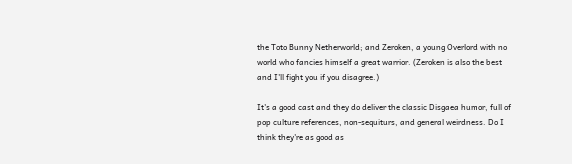the Toto Bunny Netherworld; and Zeroken, a young Overlord with no world who fancies himself a great warrior. (Zeroken is also the best and I'll fight you if you disagree.)

It's a good cast and they do deliver the classic Disgaea humor, full of pop culture references, non-sequiturs, and general weirdness. Do I think they're as good as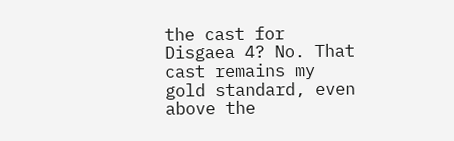the cast for Disgaea 4? No. That cast remains my gold standard, even above the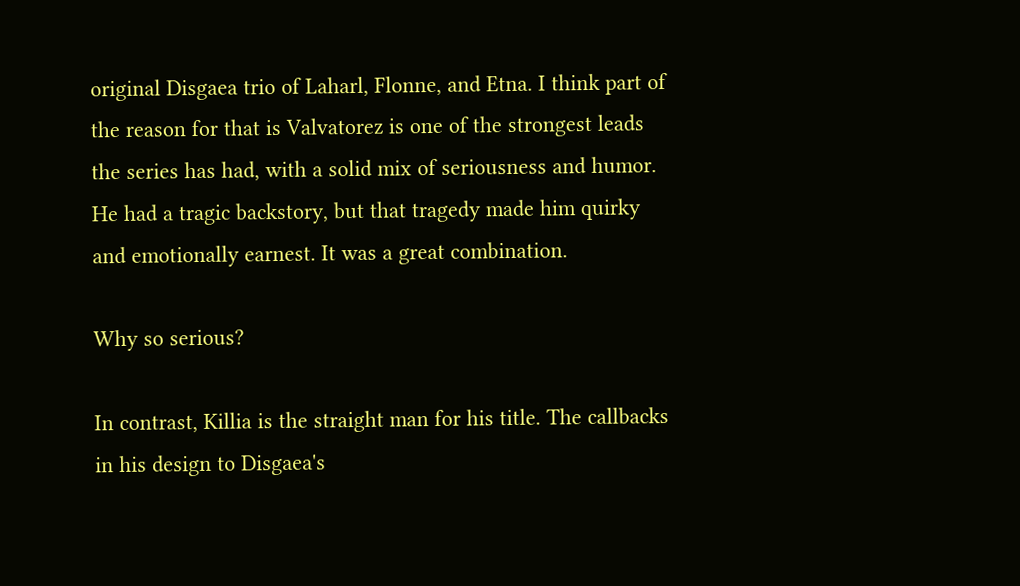original Disgaea trio of Laharl, Flonne, and Etna. I think part of the reason for that is Valvatorez is one of the strongest leads the series has had, with a solid mix of seriousness and humor. He had a tragic backstory, but that tragedy made him quirky and emotionally earnest. It was a great combination.

Why so serious?

In contrast, Killia is the straight man for his title. The callbacks in his design to Disgaea's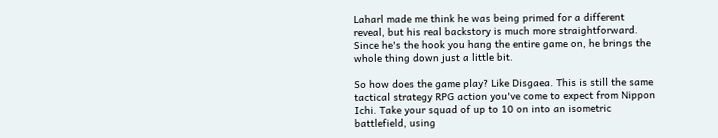Laharl made me think he was being primed for a different reveal, but his real backstory is much more straightforward. Since he's the hook you hang the entire game on, he brings the whole thing down just a little bit.

So how does the game play? Like Disgaea. This is still the same tactical strategy RPG action you've come to expect from Nippon Ichi. Take your squad of up to 10 on into an isometric battlefield, using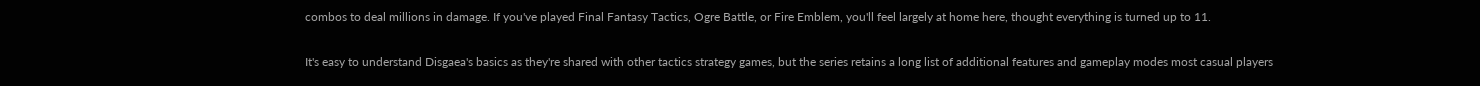combos to deal millions in damage. If you've played Final Fantasy Tactics, Ogre Battle, or Fire Emblem, you'll feel largely at home here, thought everything is turned up to 11.

It's easy to understand Disgaea's basics as they're shared with other tactics strategy games, but the series retains a long list of additional features and gameplay modes most casual players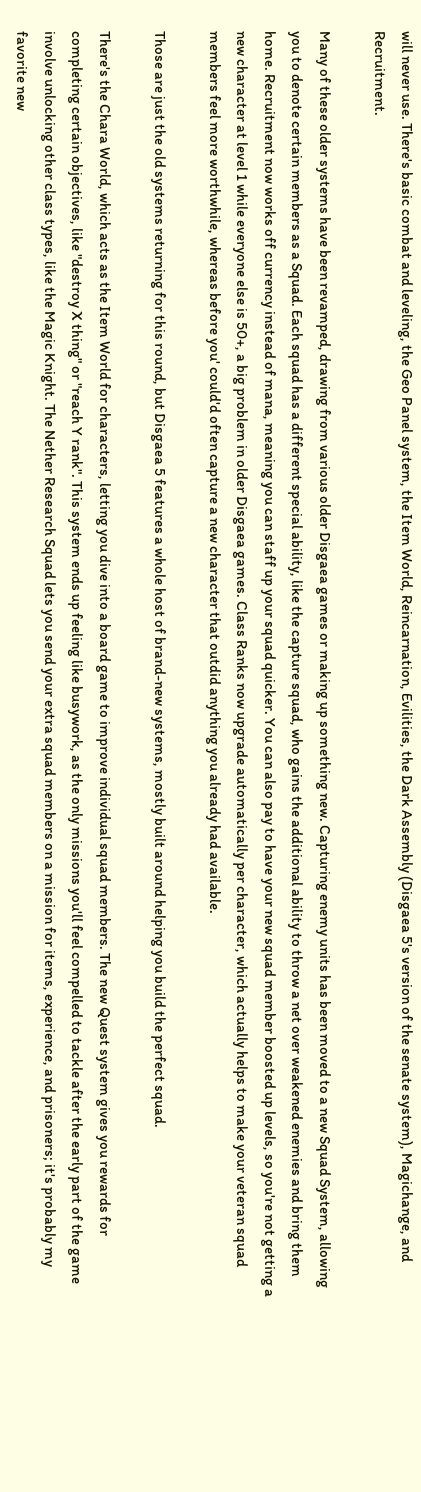will never use. There's basic combat and leveling, the Geo Panel system, the Item World, Reincarnation, Evilities, the Dark Assembly (Disgaea 5's version of the senate system), Magichange, and Recruitment.

Many of these older systems have been revamped, drawing from various older Disgaea games or making up something new. Capturing enemy units has been moved to a new Squad System, allowing you to denote certain members as a Squad. Each squad has a different special ability, like the capture squad, who gains the additional ability to throw a net over weakened enemies and bring them home. Recruitment now works off currency instead of mana, meaning you can staff up your squad quicker. You can also pay to have your new squad member boosted up levels, so you're not getting a new character at level 1 while everyone else is 50+, a big problem in older Disgaea games. Class Ranks now upgrade automatically per character, which actually helps to make your veteran squad members feel more worthwhile, whereas before you' could'd often capture a new character that outdid anything you already had available.

Those are just the old systems returning for this round, but Disgaea 5 features a whole host of brand-new systems, mostly built around helping you build the perfect squad.

There's the Chara World, which acts as the Item World for characters, letting you dive into a board game to improve individual squad members. The new Quest system gives you rewards for completing certain objectives, like "destroy X thing" or "reach Y rank". This system ends up feeling like busywork, as the only missions you'll feel compelled to tackle after the early part of the game involve unlocking other class types, like the Magic Knight. The Nether Research Squad lets you send your extra squad members on a mission for items, experience, and prisoners; it's probably my favorite new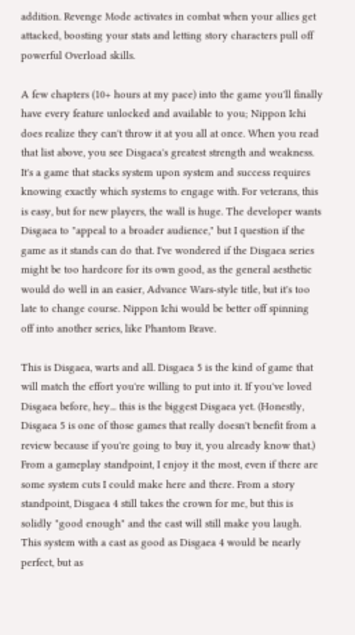addition. Revenge Mode activates in combat when your allies get attacked, boosting your stats and letting story characters pull off powerful Overload skills.

A few chapters (10+ hours at my pace) into the game you'll finally have every feature unlocked and available to you; Nippon Ichi does realize they can't throw it at you all at once. When you read that list above, you see Disgaea's greatest strength and weakness. It's a game that stacks system upon system and success requires knowing exactly which systems to engage with. For veterans, this is easy, but for new players, the wall is huge. The developer wants Disgaea to "appeal to a broader audience," but I question if the game as it stands can do that. I've wondered if the Disgaea series might be too hardcore for its own good, as the general aesthetic would do well in an easier, Advance Wars-style title, but it's too late to change course. Nippon Ichi would be better off spinning off into another series, like Phantom Brave.

This is Disgaea, warts and all. Disgaea 5 is the kind of game that will match the effort you're willing to put into it. If you've loved Disgaea before, hey... this is the biggest Disgaea yet. (Honestly, Disgaea 5 is one of those games that really doesn't benefit from a review because if you're going to buy it, you already know that.) From a gameplay standpoint, I enjoy it the most, even if there are some system cuts I could make here and there. From a story standpoint, Disgaea 4 still takes the crown for me, but this is solidly "good enough" and the cast will still make you laugh. This system with a cast as good as Disgaea 4 would be nearly perfect, but as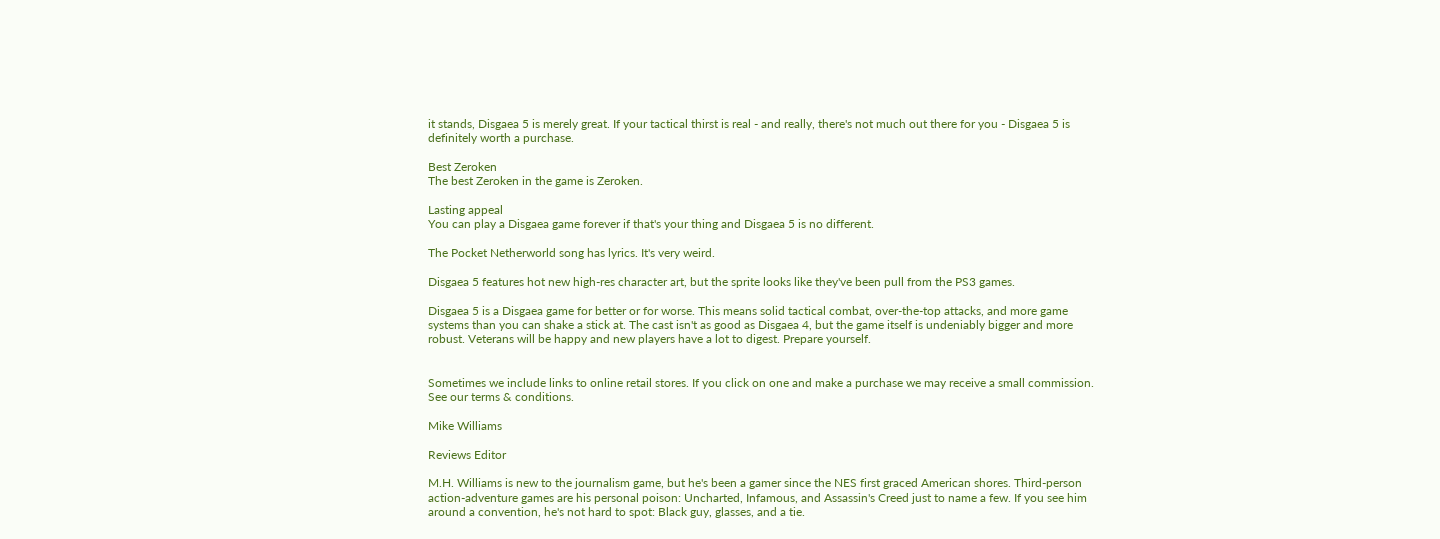it stands, Disgaea 5 is merely great. If your tactical thirst is real - and really, there's not much out there for you - Disgaea 5 is definitely worth a purchase.

Best Zeroken
The best Zeroken in the game is Zeroken.

Lasting appeal
You can play a Disgaea game forever if that's your thing and Disgaea 5 is no different.

The Pocket Netherworld song has lyrics. It's very weird.

Disgaea 5 features hot new high-res character art, but the sprite looks like they've been pull from the PS3 games.

Disgaea 5 is a Disgaea game for better or for worse. This means solid tactical combat, over-the-top attacks, and more game systems than you can shake a stick at. The cast isn't as good as Disgaea 4, but the game itself is undeniably bigger and more robust. Veterans will be happy and new players have a lot to digest. Prepare yourself.


Sometimes we include links to online retail stores. If you click on one and make a purchase we may receive a small commission. See our terms & conditions.

Mike Williams

Reviews Editor

M.H. Williams is new to the journalism game, but he's been a gamer since the NES first graced American shores. Third-person action-adventure games are his personal poison: Uncharted, Infamous, and Assassin's Creed just to name a few. If you see him around a convention, he's not hard to spot: Black guy, glasses, and a tie.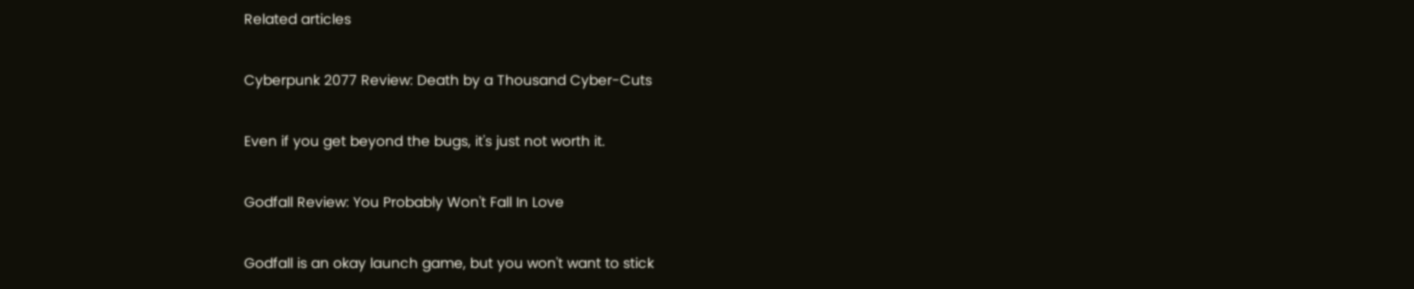Related articles

Cyberpunk 2077 Review: Death by a Thousand Cyber-Cuts

Even if you get beyond the bugs, it's just not worth it.

Godfall Review: You Probably Won't Fall In Love

Godfall is an okay launch game, but you won't want to stick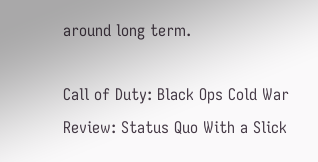around long term.

Call of Duty: Black Ops Cold War Review: Status Quo With a Slick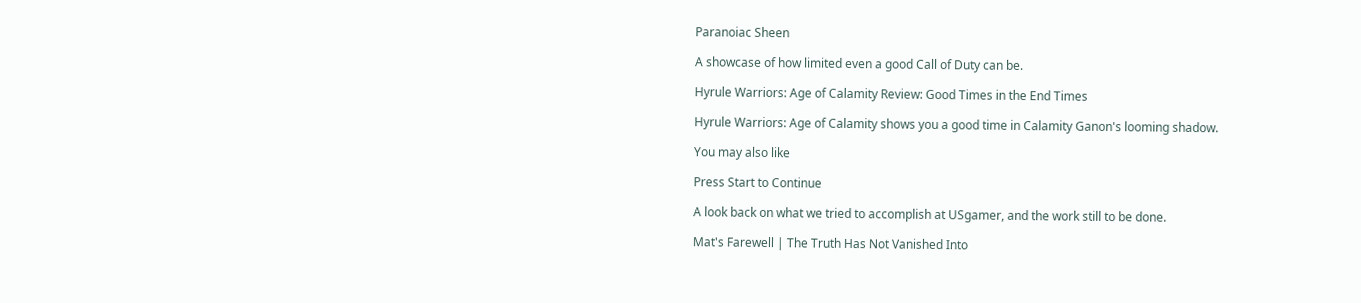Paranoiac Sheen

A showcase of how limited even a good Call of Duty can be.

Hyrule Warriors: Age of Calamity Review: Good Times in the End Times

Hyrule Warriors: Age of Calamity shows you a good time in Calamity Ganon's looming shadow.

You may also like

Press Start to Continue

A look back on what we tried to accomplish at USgamer, and the work still to be done.

Mat's Farewell | The Truth Has Not Vanished Into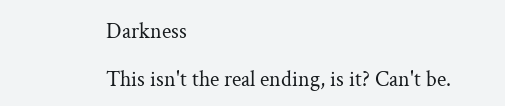Darkness

This isn't the real ending, is it? Can't be.